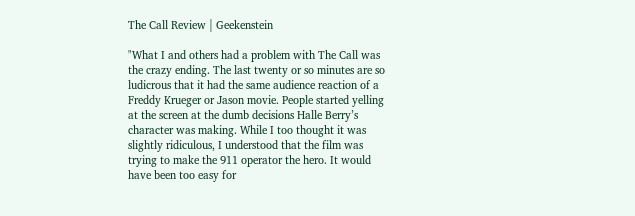The Call Review | Geekenstein

"What I and others had a problem with The Call was the crazy ending. The last twenty or so minutes are so ludicrous that it had the same audience reaction of a Freddy Krueger or Jason movie. People started yelling at the screen at the dumb decisions Halle Berry’s character was making. While I too thought it was slightly ridiculous, I understood that the film was trying to make the 911 operator the hero. It would have been too easy for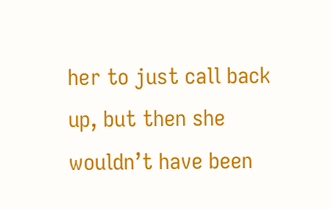her to just call back up, but then she wouldn’t have been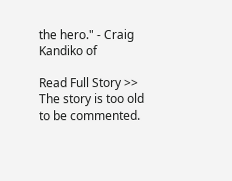the hero." - Craig Kandiko of

Read Full Story >>
The story is too old to be commented.